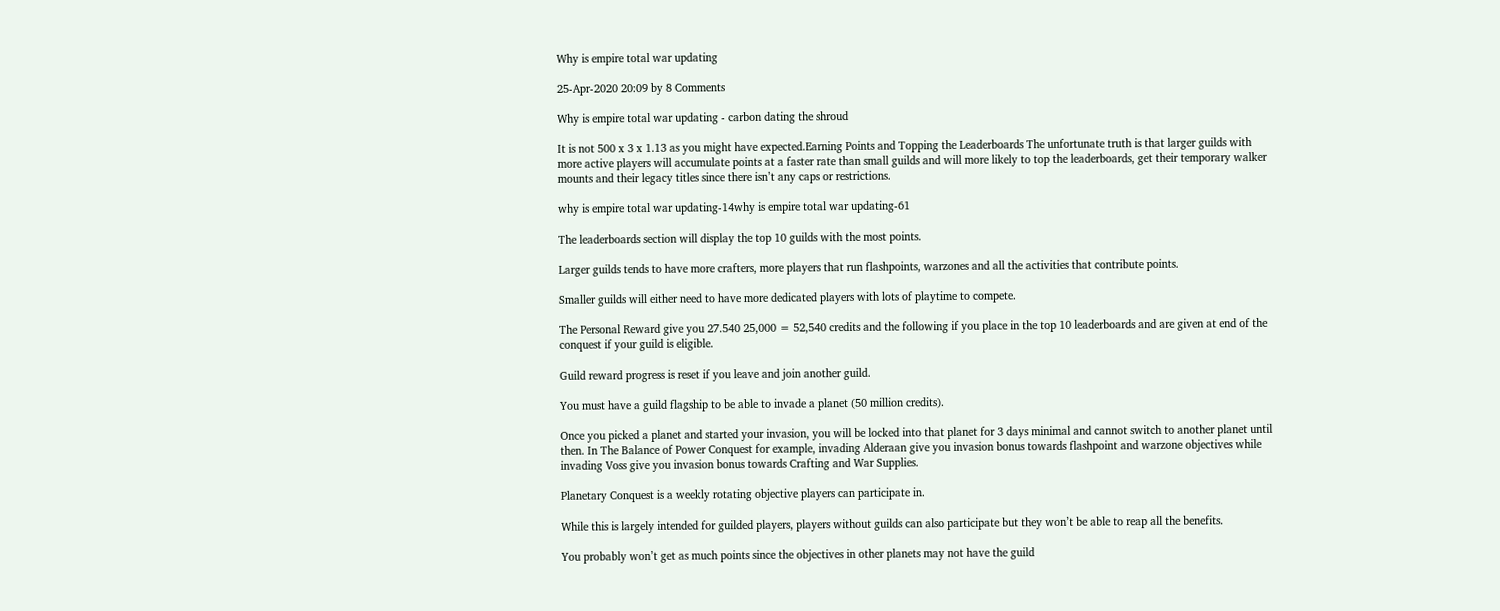Why is empire total war updating

25-Apr-2020 20:09 by 8 Comments

Why is empire total war updating - carbon dating the shroud

It is not 500 x 3 x 1.13 as you might have expected.Earning Points and Topping the Leaderboards The unfortunate truth is that larger guilds with more active players will accumulate points at a faster rate than small guilds and will more likely to top the leaderboards, get their temporary walker mounts and their legacy titles since there isn’t any caps or restrictions.

why is empire total war updating-14why is empire total war updating-61

The leaderboards section will display the top 10 guilds with the most points.

Larger guilds tends to have more crafters, more players that run flashpoints, warzones and all the activities that contribute points.

Smaller guilds will either need to have more dedicated players with lots of playtime to compete.

The Personal Reward give you 27.540 25,000 = 52,540 credits and the following if you place in the top 10 leaderboards and are given at end of the conquest if your guild is eligible.

Guild reward progress is reset if you leave and join another guild.

You must have a guild flagship to be able to invade a planet (50 million credits).

Once you picked a planet and started your invasion, you will be locked into that planet for 3 days minimal and cannot switch to another planet until then. In The Balance of Power Conquest for example, invading Alderaan give you invasion bonus towards flashpoint and warzone objectives while invading Voss give you invasion bonus towards Crafting and War Supplies.

Planetary Conquest is a weekly rotating objective players can participate in.

While this is largely intended for guilded players, players without guilds can also participate but they won’t be able to reap all the benefits.

You probably won’t get as much points since the objectives in other planets may not have the guild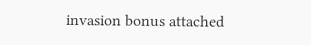invasion bonus attached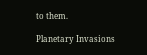to them.

Planetary Invasions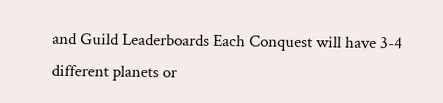and Guild Leaderboards Each Conquest will have 3-4 different planets or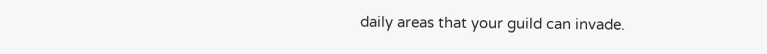daily areas that your guild can invade.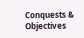Conquests & Objectives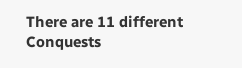There are 11 different Conquests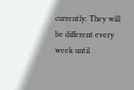currently. They will be different every week until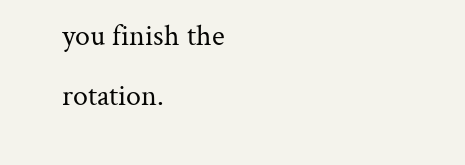you finish the rotation.